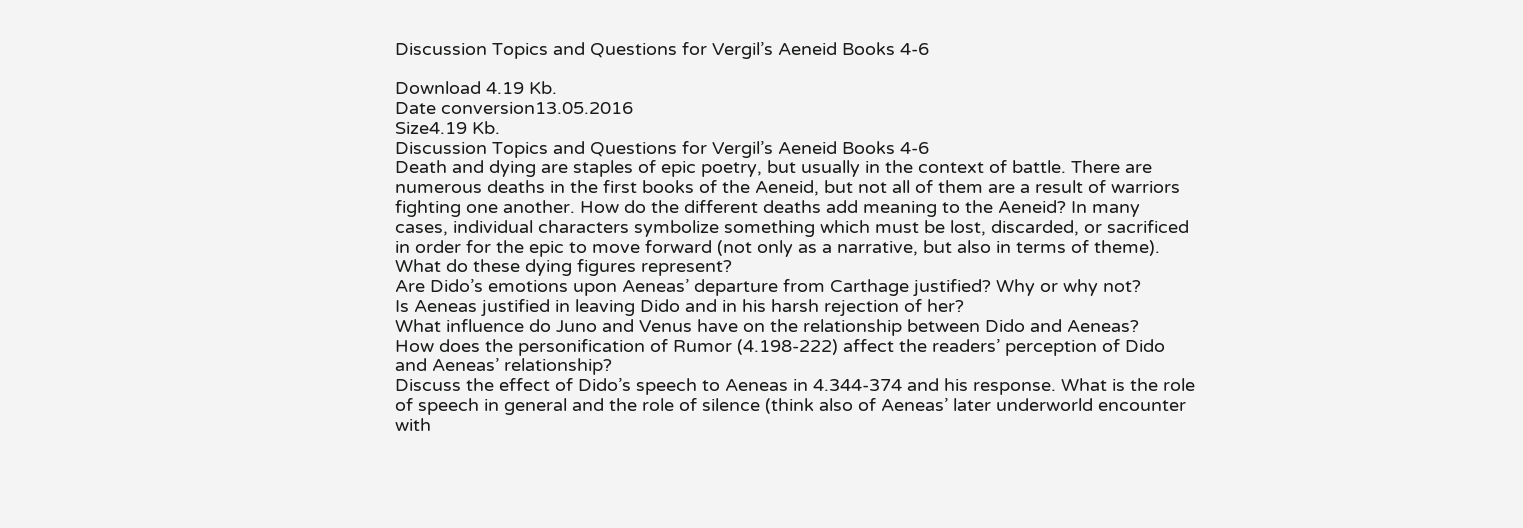Discussion Topics and Questions for Vergil’s Aeneid Books 4-6

Download 4.19 Kb.
Date conversion13.05.2016
Size4.19 Kb.
Discussion Topics and Questions for Vergil’s Aeneid Books 4-6
Death and dying are staples of epic poetry, but usually in the context of battle. There are numerous deaths in the first books of the Aeneid, but not all of them are a result of warriors fighting one another. How do the different deaths add meaning to the Aeneid? In many cases, individual characters symbolize something which must be lost, discarded, or sacrificed in order for the epic to move forward (not only as a narrative, but also in terms of theme). What do these dying figures represent?
Are Dido’s emotions upon Aeneas’ departure from Carthage justified? Why or why not?
Is Aeneas justified in leaving Dido and in his harsh rejection of her?
What influence do Juno and Venus have on the relationship between Dido and Aeneas?
How does the personification of Rumor (4.198-222) affect the readers’ perception of Dido and Aeneas’ relationship?
Discuss the effect of Dido’s speech to Aeneas in 4.344-374 and his response. What is the role of speech in general and the role of silence (think also of Aeneas’ later underworld encounter with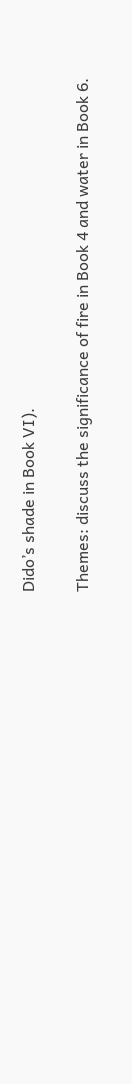Dido’s shade in Book VI).

Themes: discuss the significance of fire in Book 4 and water in Book 6.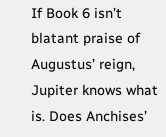If Book 6 isn’t blatant praise of Augustus’ reign, Jupiter knows what is. Does Anchises’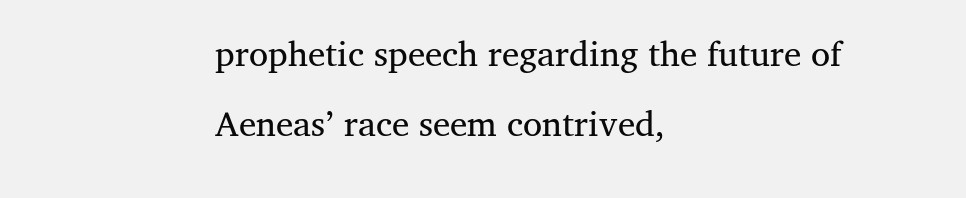prophetic speech regarding the future of Aeneas’ race seem contrived,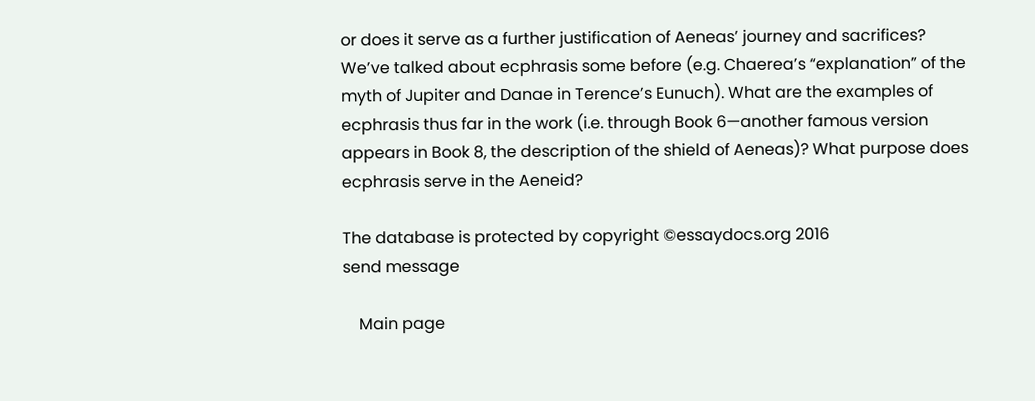or does it serve as a further justification of Aeneas’ journey and sacrifices?
We’ve talked about ecphrasis some before (e.g. Chaerea’s “explanation” of the myth of Jupiter and Danae in Terence’s Eunuch). What are the examples of ecphrasis thus far in the work (i.e. through Book 6—another famous version appears in Book 8, the description of the shield of Aeneas)? What purpose does ecphrasis serve in the Aeneid?

The database is protected by copyright ©essaydocs.org 2016
send message

    Main page